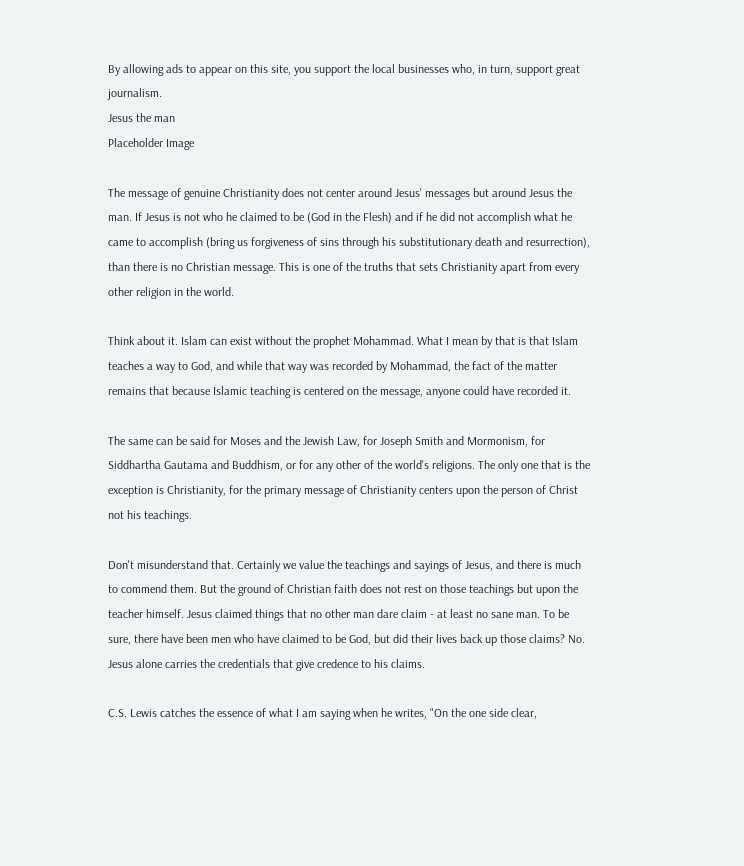By allowing ads to appear on this site, you support the local businesses who, in turn, support great journalism.
Jesus the man
Placeholder Image

The message of genuine Christianity does not center around Jesus' messages but around Jesus the man. If Jesus is not who he claimed to be (God in the Flesh) and if he did not accomplish what he came to accomplish (bring us forgiveness of sins through his substitutionary death and resurrection), than there is no Christian message. This is one of the truths that sets Christianity apart from every other religion in the world.

Think about it. Islam can exist without the prophet Mohammad. What I mean by that is that Islam teaches a way to God, and while that way was recorded by Mohammad, the fact of the matter remains that because Islamic teaching is centered on the message, anyone could have recorded it.

The same can be said for Moses and the Jewish Law, for Joseph Smith and Mormonism, for Siddhartha Gautama and Buddhism, or for any other of the world's religions. The only one that is the exception is Christianity, for the primary message of Christianity centers upon the person of Christ not his teachings.

Don't misunderstand that. Certainly we value the teachings and sayings of Jesus, and there is much to commend them. But the ground of Christian faith does not rest on those teachings but upon the teacher himself. Jesus claimed things that no other man dare claim - at least no sane man. To be sure, there have been men who have claimed to be God, but did their lives back up those claims? No. Jesus alone carries the credentials that give credence to his claims.

C.S. Lewis catches the essence of what I am saying when he writes, "On the one side clear,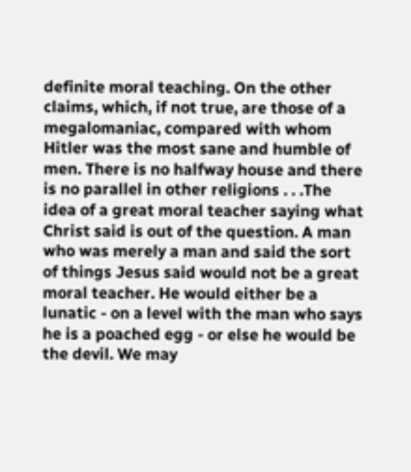definite moral teaching. On the other claims, which, if not true, are those of a megalomaniac, compared with whom Hitler was the most sane and humble of men. There is no halfway house and there is no parallel in other religions . . .The idea of a great moral teacher saying what Christ said is out of the question. A man who was merely a man and said the sort of things Jesus said would not be a great moral teacher. He would either be a lunatic - on a level with the man who says he is a poached egg - or else he would be the devil. We may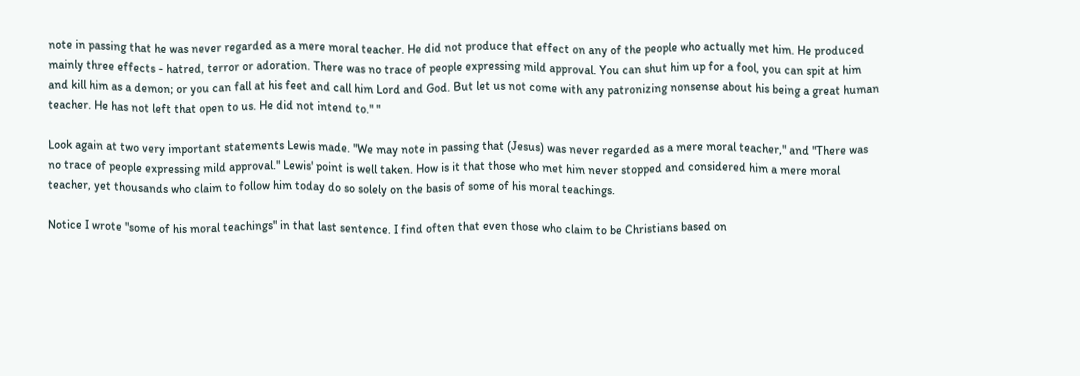note in passing that he was never regarded as a mere moral teacher. He did not produce that effect on any of the people who actually met him. He produced mainly three effects - hatred, terror or adoration. There was no trace of people expressing mild approval. You can shut him up for a fool, you can spit at him and kill him as a demon; or you can fall at his feet and call him Lord and God. But let us not come with any patronizing nonsense about his being a great human teacher. He has not left that open to us. He did not intend to." "

Look again at two very important statements Lewis made. "We may note in passing that (Jesus) was never regarded as a mere moral teacher," and "There was no trace of people expressing mild approval." Lewis' point is well taken. How is it that those who met him never stopped and considered him a mere moral teacher, yet thousands who claim to follow him today do so solely on the basis of some of his moral teachings.

Notice I wrote "some of his moral teachings" in that last sentence. I find often that even those who claim to be Christians based on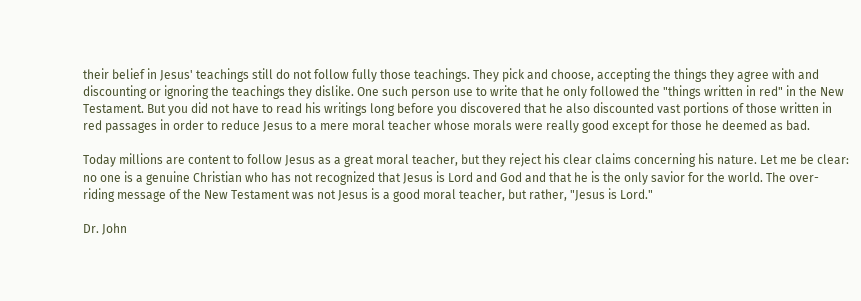their belief in Jesus' teachings still do not follow fully those teachings. They pick and choose, accepting the things they agree with and discounting or ignoring the teachings they dislike. One such person use to write that he only followed the "things written in red" in the New Testament. But you did not have to read his writings long before you discovered that he also discounted vast portions of those written in red passages in order to reduce Jesus to a mere moral teacher whose morals were really good except for those he deemed as bad.

Today millions are content to follow Jesus as a great moral teacher, but they reject his clear claims concerning his nature. Let me be clear: no one is a genuine Christian who has not recognized that Jesus is Lord and God and that he is the only savior for the world. The over-riding message of the New Testament was not Jesus is a good moral teacher, but rather, "Jesus is Lord."

Dr. John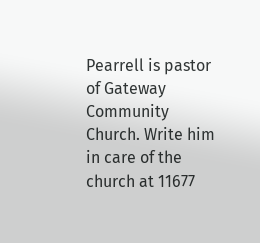Pearrell is pastor of Gateway Community Church. Write him in care of the church at 11677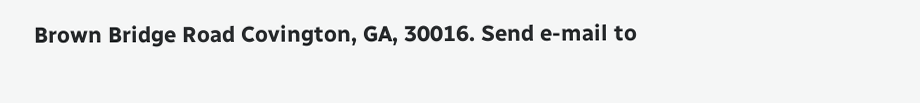Brown Bridge Road Covington, GA, 30016. Send e-mail to